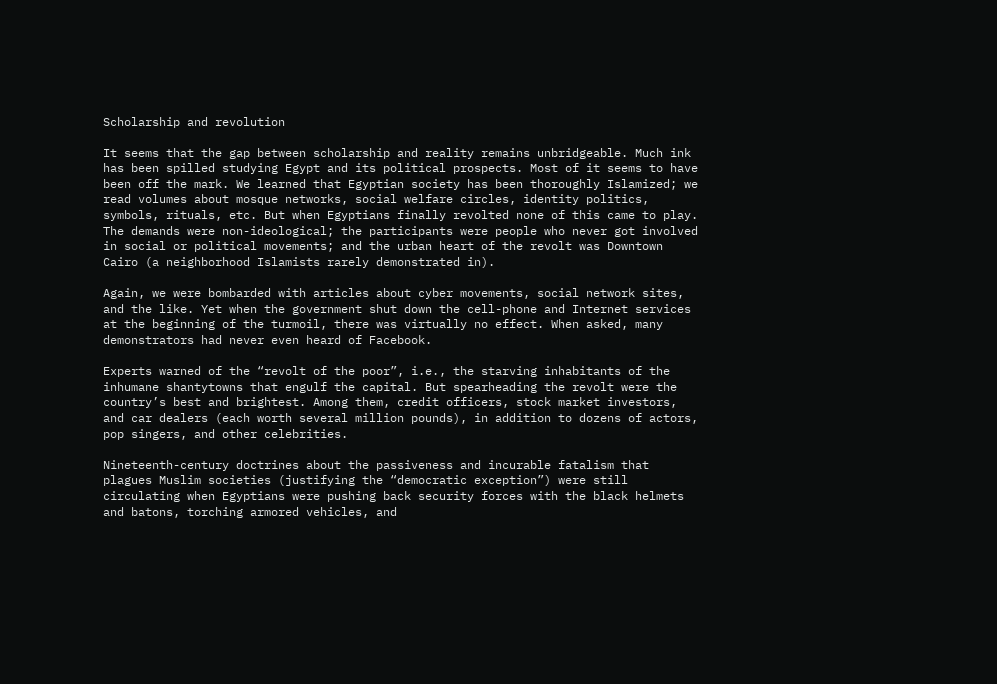Scholarship and revolution

It seems that the gap between scholarship and reality remains unbridgeable. Much ink has been spilled studying Egypt and its political prospects. Most of it seems to have been off the mark. We learned that Egyptian society has been thoroughly Islamized; we read volumes about mosque networks, social welfare circles, identity politics, symbols, rituals, etc. But when Egyptians finally revolted none of this came to play. The demands were non-ideological; the participants were people who never got involved in social or political movements; and the urban heart of the revolt was Downtown Cairo (a neighborhood Islamists rarely demonstrated in).

Again, we were bombarded with articles about cyber movements, social network sites, and the like. Yet when the government shut down the cell-phone and Internet services at the beginning of the turmoil, there was virtually no effect. When asked, many demonstrators had never even heard of Facebook.

Experts warned of the “revolt of the poor”, i.e., the starving inhabitants of the inhumane shantytowns that engulf the capital. But spearheading the revolt were the country’s best and brightest. Among them, credit officers, stock market investors, and car dealers (each worth several million pounds), in addition to dozens of actors, pop singers, and other celebrities.

Nineteenth-century doctrines about the passiveness and incurable fatalism that plagues Muslim societies (justifying the “democratic exception”) were still circulating when Egyptians were pushing back security forces with the black helmets and batons, torching armored vehicles, and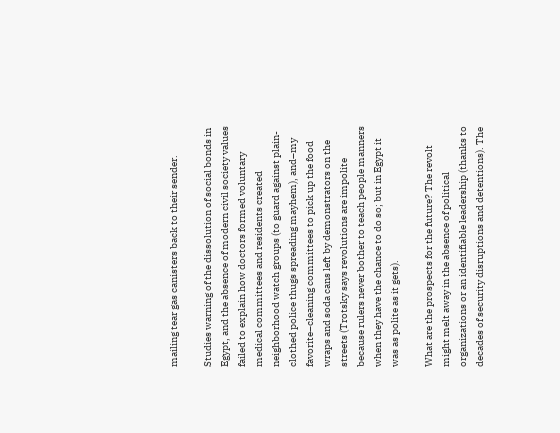mailing tear gas canisters back to their sender.

Studies warning of the dissolution of social bonds in Egypt, and the absence of modern civil society values failed to explain how doctors formed voluntary medical committees and residents created neighborhood watch groups (to guard against plain-clothed police thugs spreading mayhem), and–my favorite–cleaning committees to pick up the food wraps and soda cans left by demonstrators on the streets (Trotsky says revolutions are impolite because rulers never bother to teach people manners when they have the chance to do so; but in Egypt it was as polite as it gets).

What are the prospects for the future? The revolt might melt away in the absence of political organizations or an identifiable leadership (thanks to decades of security disruptions and detentions). The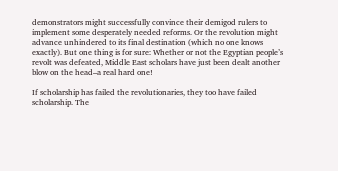demonstrators might successfully convince their demigod rulers to implement some desperately needed reforms. Or the revolution might advance unhindered to its final destination (which no one knows exactly). But one thing is for sure: Whether or not the Egyptian people’s revolt was defeated, Middle East scholars have just been dealt another blow on the head–a real hard one!

If scholarship has failed the revolutionaries, they too have failed scholarship. The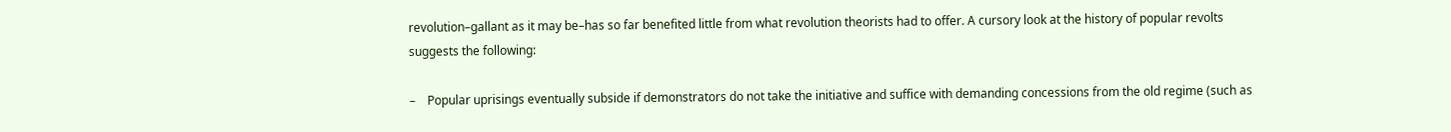revolution–gallant as it may be–has so far benefited little from what revolution theorists had to offer. A cursory look at the history of popular revolts suggests the following:

–    Popular uprisings eventually subside if demonstrators do not take the initiative and suffice with demanding concessions from the old regime (such as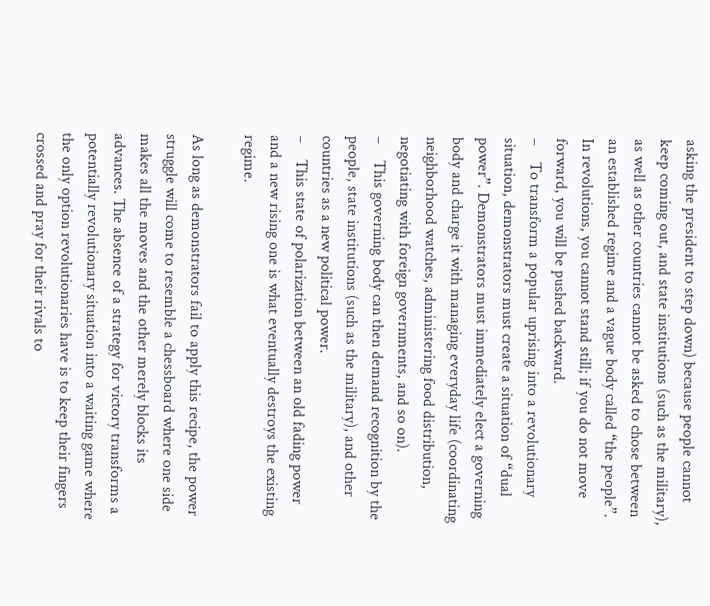asking the president to step down) because people cannot keep coming out, and state institutions (such as the military), as well as other countries cannot be asked to chose between an established regime and a vague body called “the people”. In revolutions, you cannot stand still; if you do not move forward, you will be pushed backward.
–    To transform a popular uprising into a revolutionary situation, demonstrators must create a situation of “dual power”. Demonstrators must immediately elect a governing body and charge it with managing everyday life (coordinating neighborhood watches, administering food distribution, negotiating with foreign governments, and so on).
–    This governing body can then demand recognition by the people, state institutions (such as the military), and other countries as a new political power.
–    This state of polarization between an old fading power and a new rising one is what eventually destroys the existing regime.

As long as demonstrators fail to apply this recipe, the power struggle will come to resemble a chessboard where one side makes all the moves and the other merely blocks its advances. The absence of a strategy for victory transforms a potentially revolutionary situation into a waiting game where the only option revolutionaries have is to keep their fingers crossed and pray for their rivals to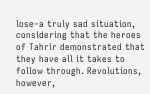lose–a truly sad situation, considering that the heroes of Tahrir demonstrated that they have all it takes to follow through. Revolutions, however,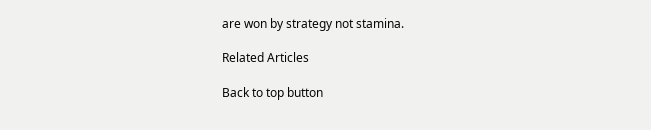are won by strategy not stamina.

Related Articles

Back to top button